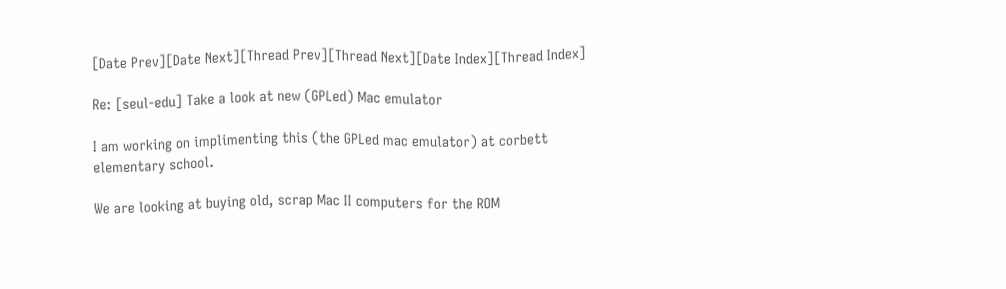[Date Prev][Date Next][Thread Prev][Thread Next][Date Index][Thread Index]

Re: [seul-edu] Take a look at new (GPLed) Mac emulator

I am working on implimenting this (the GPLed mac emulator) at corbett
elementary school.

We are looking at buying old, scrap Mac II computers for the ROM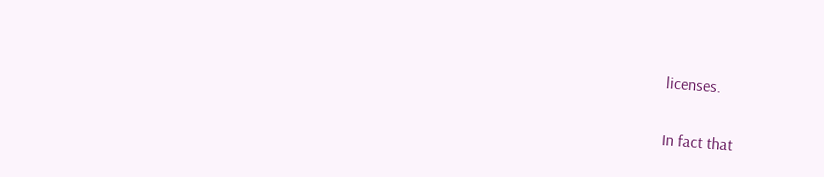licenses.

In fact that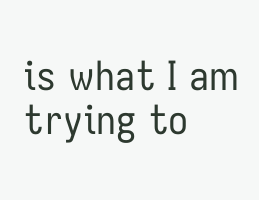is what I am trying to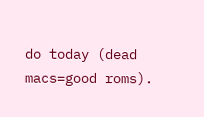do today (dead macs=good roms).